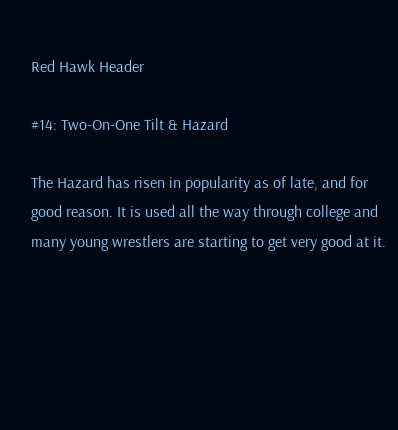Red Hawk Header

#14: Two-On-One Tilt & Hazard

The Hazard has risen in popularity as of late, and for good reason. It is used all the way through college and many young wrestlers are starting to get very good at it.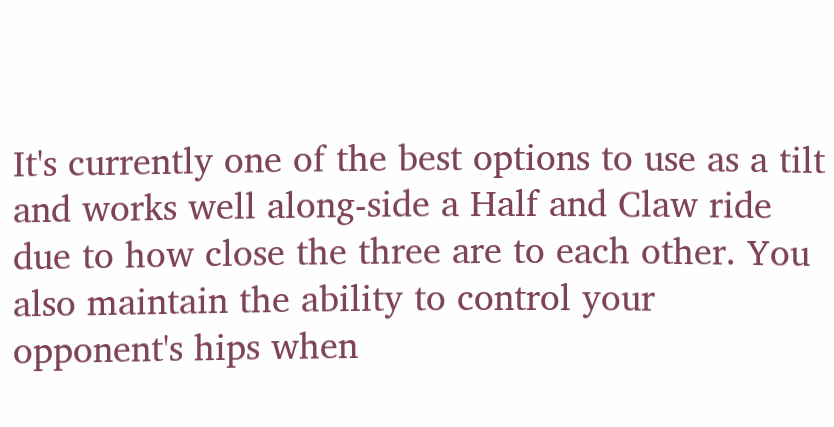It's currently one of the best options to use as a tilt and works well along-side a Half and Claw ride due to how close the three are to each other. You also maintain the ability to control your opponent's hips when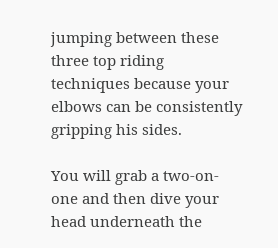jumping between these three top riding techniques because your elbows can be consistently gripping his sides.

You will grab a two-on-one and then dive your head underneath the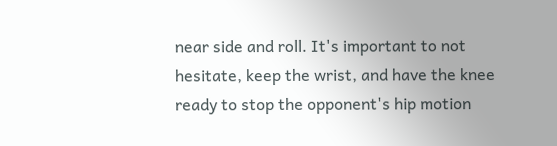near side and roll. It's important to not hesitate, keep the wrist, and have the knee ready to stop the opponent's hip motion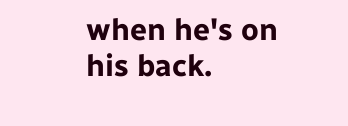when he's on his back.